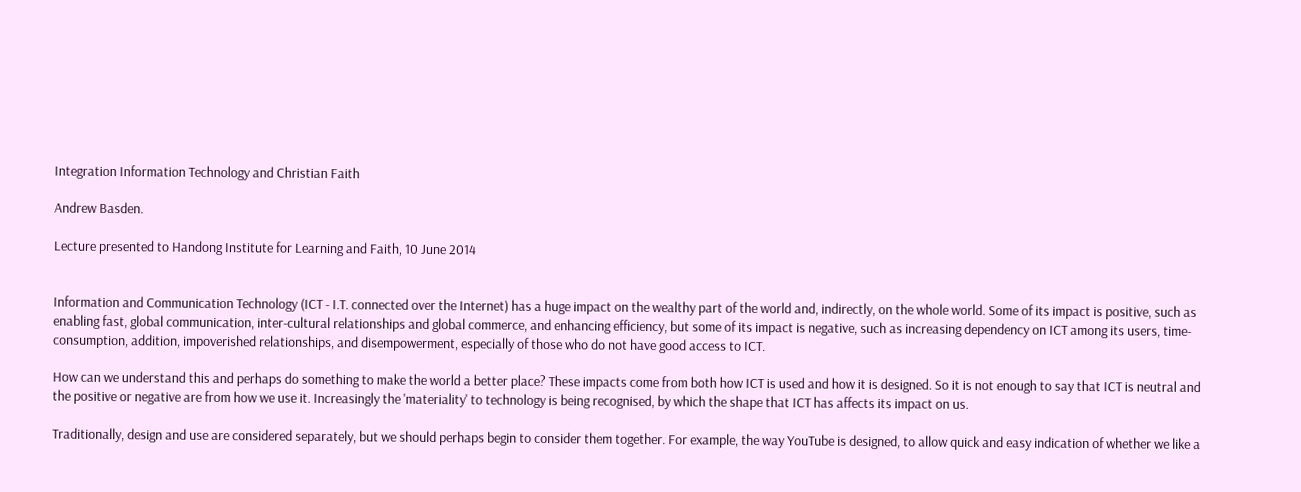Integration Information Technology and Christian Faith

Andrew Basden.

Lecture presented to Handong Institute for Learning and Faith, 10 June 2014


Information and Communication Technology (ICT - I.T. connected over the Internet) has a huge impact on the wealthy part of the world and, indirectly, on the whole world. Some of its impact is positive, such as enabling fast, global communication, inter-cultural relationships and global commerce, and enhancing efficiency, but some of its impact is negative, such as increasing dependency on ICT among its users, time-consumption, addition, impoverished relationships, and disempowerment, especially of those who do not have good access to ICT.

How can we understand this and perhaps do something to make the world a better place? These impacts come from both how ICT is used and how it is designed. So it is not enough to say that ICT is neutral and the positive or negative are from how we use it. Increasingly the 'materiality' to technology is being recognised, by which the shape that ICT has affects its impact on us.

Traditionally, design and use are considered separately, but we should perhaps begin to consider them together. For example, the way YouTube is designed, to allow quick and easy indication of whether we like a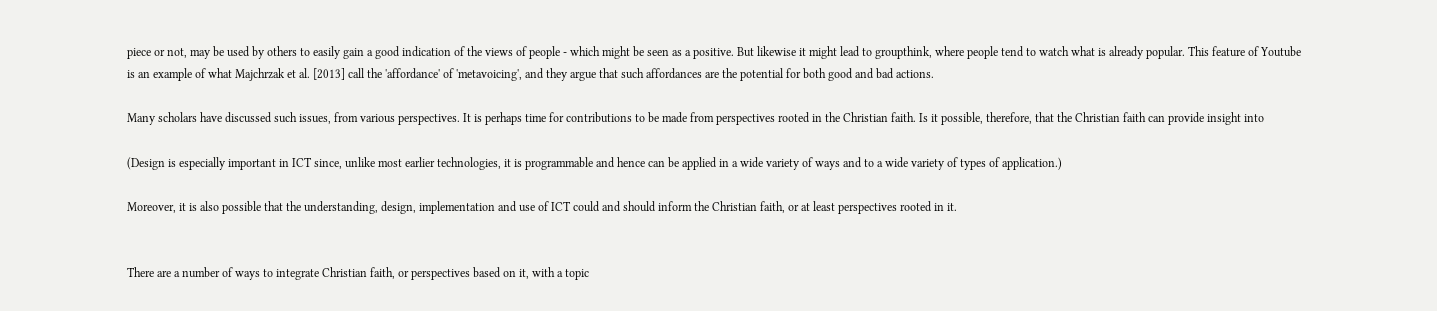piece or not, may be used by others to easily gain a good indication of the views of people - which might be seen as a positive. But likewise it might lead to groupthink, where people tend to watch what is already popular. This feature of Youtube is an example of what Majchrzak et al. [2013] call the 'affordance' of 'metavoicing', and they argue that such affordances are the potential for both good and bad actions.

Many scholars have discussed such issues, from various perspectives. It is perhaps time for contributions to be made from perspectives rooted in the Christian faith. Is it possible, therefore, that the Christian faith can provide insight into

(Design is especially important in ICT since, unlike most earlier technologies, it is programmable and hence can be applied in a wide variety of ways and to a wide variety of types of application.)

Moreover, it is also possible that the understanding, design, implementation and use of ICT could and should inform the Christian faith, or at least perspectives rooted in it.


There are a number of ways to integrate Christian faith, or perspectives based on it, with a topic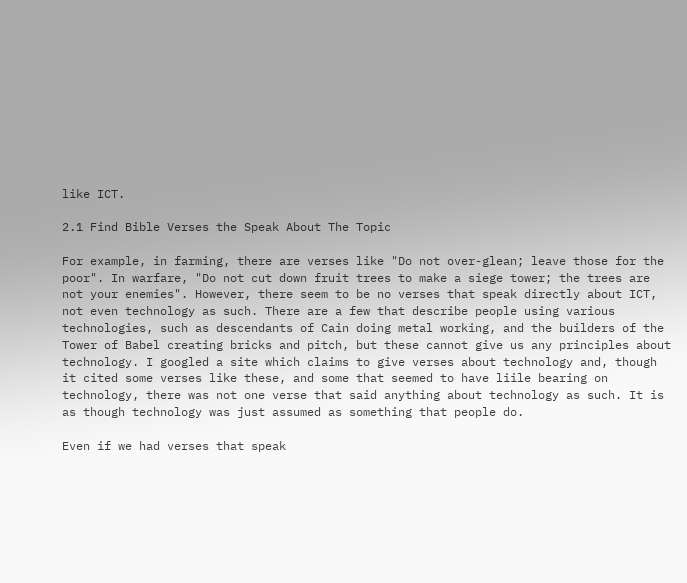like ICT.

2.1 Find Bible Verses the Speak About The Topic

For example, in farming, there are verses like "Do not over-glean; leave those for the poor". In warfare, "Do not cut down fruit trees to make a siege tower; the trees are not your enemies". However, there seem to be no verses that speak directly about ICT, not even technology as such. There are a few that describe people using various technologies, such as descendants of Cain doing metal working, and the builders of the Tower of Babel creating bricks and pitch, but these cannot give us any principles about technology. I googled a site which claims to give verses about technology and, though it cited some verses like these, and some that seemed to have liile bearing on technology, there was not one verse that said anything about technology as such. It is as though technology was just assumed as something that people do.

Even if we had verses that speak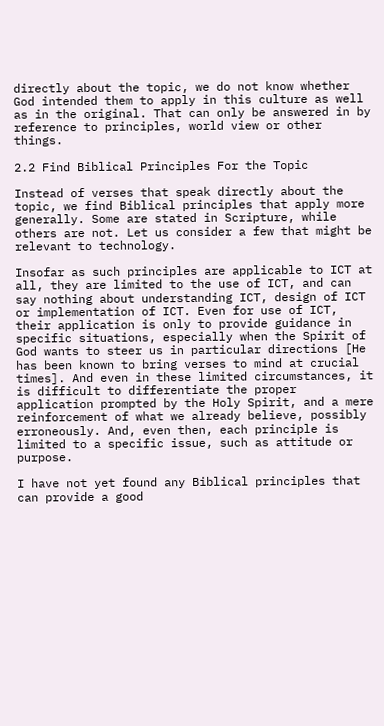directly about the topic, we do not know whether God intended them to apply in this culture as well as in the original. That can only be answered in by reference to principles, world view or other things.

2.2 Find Biblical Principles For the Topic

Instead of verses that speak directly about the topic, we find Biblical principles that apply more generally. Some are stated in Scripture, while others are not. Let us consider a few that might be relevant to technology.

Insofar as such principles are applicable to ICT at all, they are limited to the use of ICT, and can say nothing about understanding ICT, design of ICT or implementation of ICT. Even for use of ICT, their application is only to provide guidance in specific situations, especially when the Spirit of God wants to steer us in particular directions [He has been known to bring verses to mind at crucial times]. And even in these limited circumstances, it is difficult to differentiate the proper application prompted by the Holy Spirit, and a mere reinforcement of what we already believe, possibly erroneously. And, even then, each principle is limited to a specific issue, such as attitude or purpose.

I have not yet found any Biblical principles that can provide a good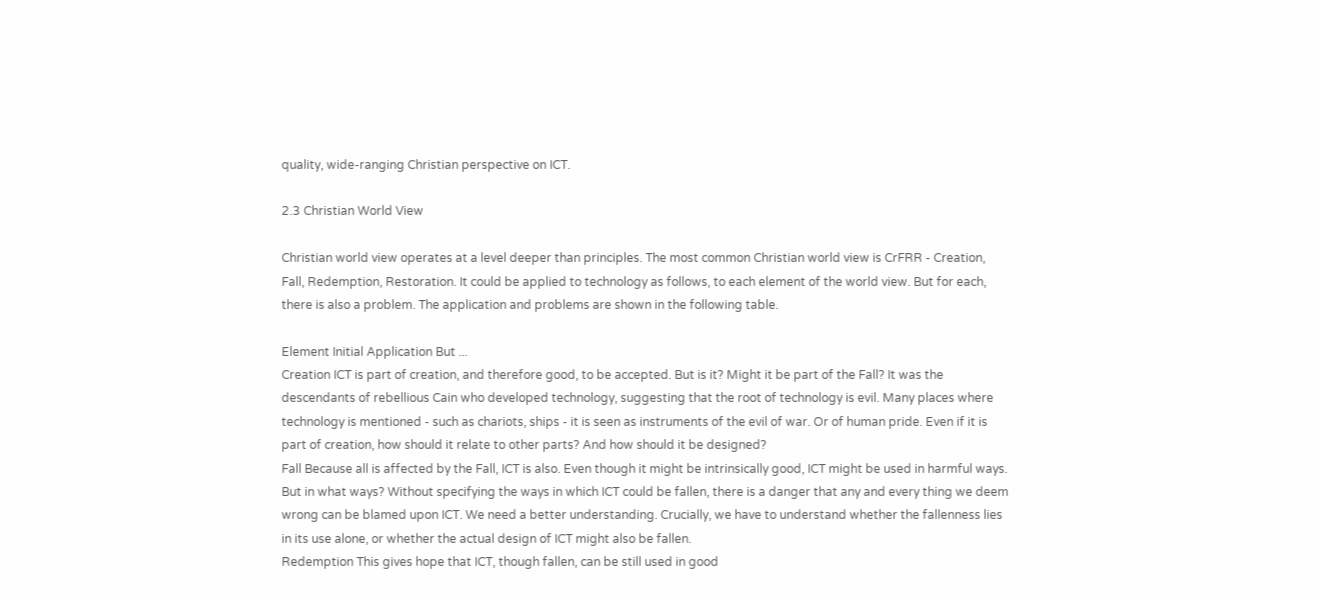quality, wide-ranging Christian perspective on ICT.

2.3 Christian World View

Christian world view operates at a level deeper than principles. The most common Christian world view is CrFRR - Creation, Fall, Redemption, Restoration. It could be applied to technology as follows, to each element of the world view. But for each, there is also a problem. The application and problems are shown in the following table.

Element Initial Application But ...
Creation ICT is part of creation, and therefore good, to be accepted. But is it? Might it be part of the Fall? It was the descendants of rebellious Cain who developed technology, suggesting that the root of technology is evil. Many places where technology is mentioned - such as chariots, ships - it is seen as instruments of the evil of war. Or of human pride. Even if it is part of creation, how should it relate to other parts? And how should it be designed?
Fall Because all is affected by the Fall, ICT is also. Even though it might be intrinsically good, ICT might be used in harmful ways. But in what ways? Without specifying the ways in which ICT could be fallen, there is a danger that any and every thing we deem wrong can be blamed upon ICT. We need a better understanding. Crucially, we have to understand whether the fallenness lies in its use alone, or whether the actual design of ICT might also be fallen.
Redemption This gives hope that ICT, though fallen, can be still used in good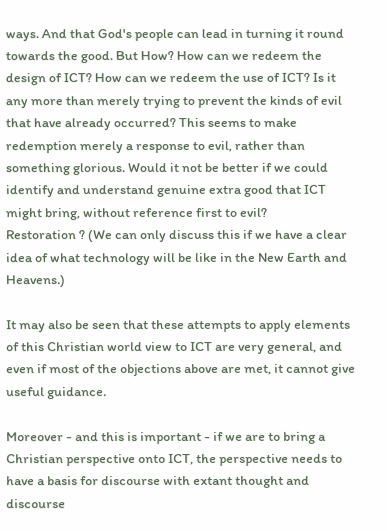ways. And that God's people can lead in turning it round towards the good. But How? How can we redeem the design of ICT? How can we redeem the use of ICT? Is it any more than merely trying to prevent the kinds of evil that have already occurred? This seems to make redemption merely a response to evil, rather than something glorious. Would it not be better if we could identify and understand genuine extra good that ICT might bring, without reference first to evil?
Restoration ? (We can only discuss this if we have a clear idea of what technology will be like in the New Earth and Heavens.)

It may also be seen that these attempts to apply elements of this Christian world view to ICT are very general, and even if most of the objections above are met, it cannot give useful guidance.

Moreover - and this is important - if we are to bring a Christian perspective onto ICT, the perspective needs to have a basis for discourse with extant thought and discourse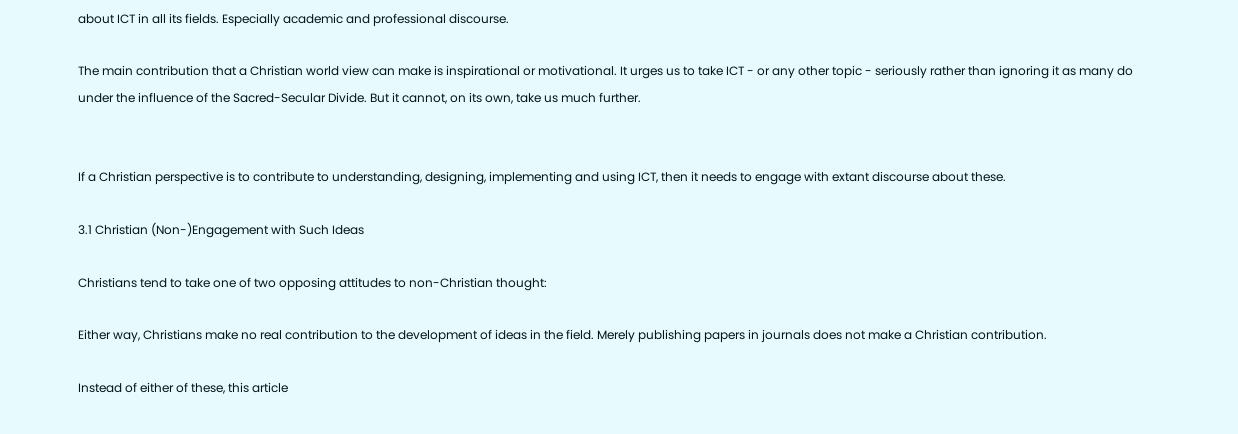about ICT in all its fields. Especially academic and professional discourse.

The main contribution that a Christian world view can make is inspirational or motivational. It urges us to take ICT - or any other topic - seriously rather than ignoring it as many do under the influence of the Sacred-Secular Divide. But it cannot, on its own, take us much further.


If a Christian perspective is to contribute to understanding, designing, implementing and using ICT, then it needs to engage with extant discourse about these.

3.1 Christian (Non-)Engagement with Such Ideas

Christians tend to take one of two opposing attitudes to non-Christian thought:

Either way, Christians make no real contribution to the development of ideas in the field. Merely publishing papers in journals does not make a Christian contribution.

Instead of either of these, this article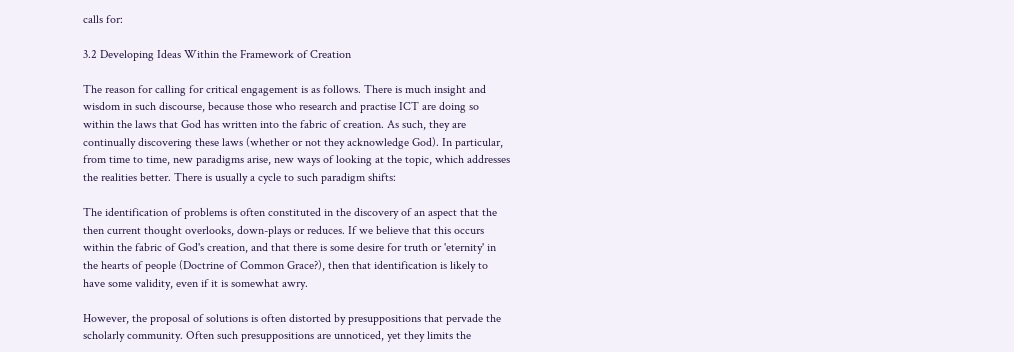calls for:

3.2 Developing Ideas Within the Framework of Creation

The reason for calling for critical engagement is as follows. There is much insight and wisdom in such discourse, because those who research and practise ICT are doing so within the laws that God has written into the fabric of creation. As such, they are continually discovering these laws (whether or not they acknowledge God). In particular, from time to time, new paradigms arise, new ways of looking at the topic, which addresses the realities better. There is usually a cycle to such paradigm shifts:

The identification of problems is often constituted in the discovery of an aspect that the then current thought overlooks, down-plays or reduces. If we believe that this occurs within the fabric of God's creation, and that there is some desire for truth or 'eternity' in the hearts of people (Doctrine of Common Grace?), then that identification is likely to have some validity, even if it is somewhat awry.

However, the proposal of solutions is often distorted by presuppositions that pervade the scholarly community. Often such presuppositions are unnoticed, yet they limits the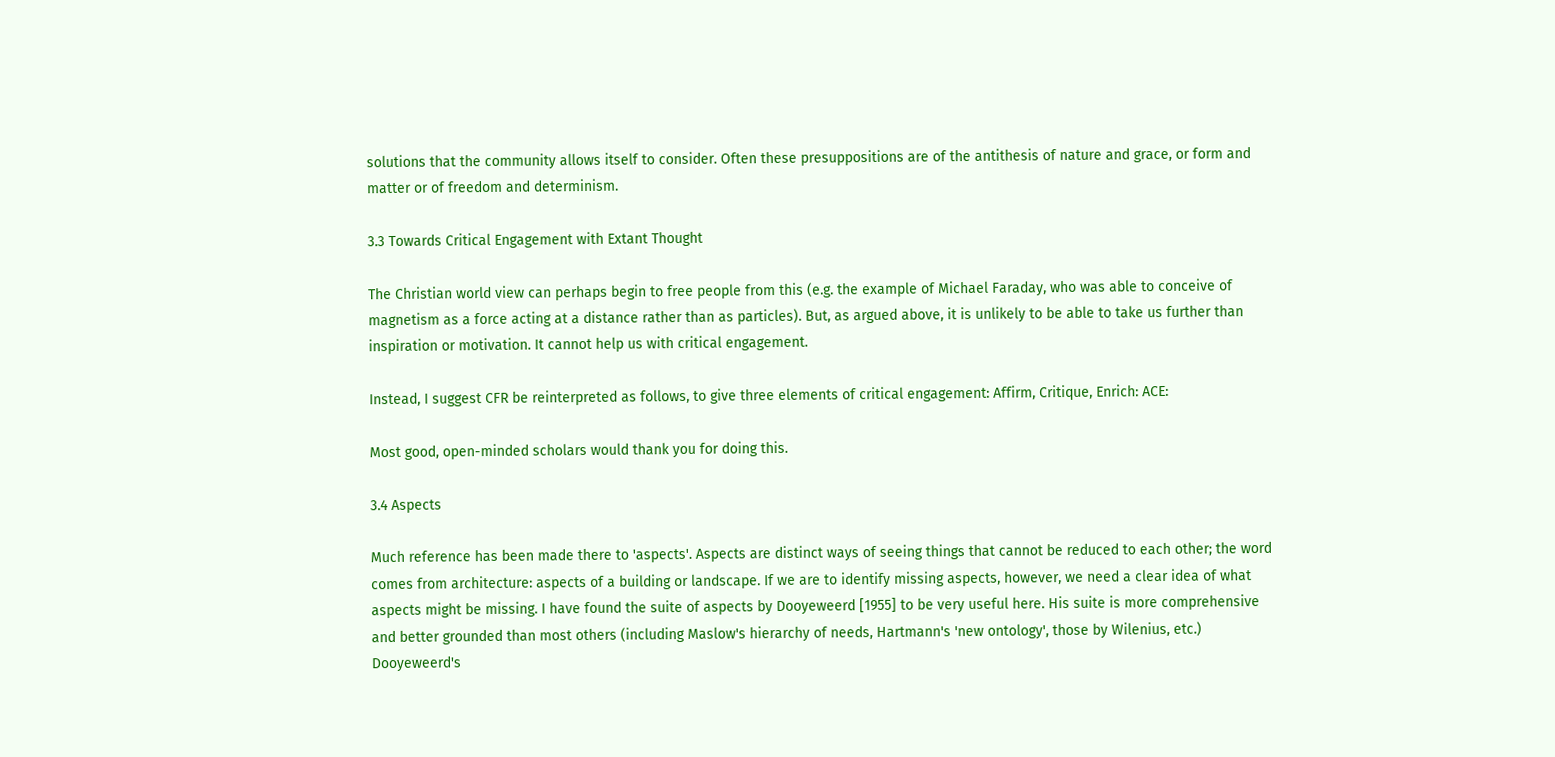solutions that the community allows itself to consider. Often these presuppositions are of the antithesis of nature and grace, or form and matter or of freedom and determinism.

3.3 Towards Critical Engagement with Extant Thought

The Christian world view can perhaps begin to free people from this (e.g. the example of Michael Faraday, who was able to conceive of magnetism as a force acting at a distance rather than as particles). But, as argued above, it is unlikely to be able to take us further than inspiration or motivation. It cannot help us with critical engagement.

Instead, I suggest CFR be reinterpreted as follows, to give three elements of critical engagement: Affirm, Critique, Enrich: ACE:

Most good, open-minded scholars would thank you for doing this.

3.4 Aspects

Much reference has been made there to 'aspects'. Aspects are distinct ways of seeing things that cannot be reduced to each other; the word comes from architecture: aspects of a building or landscape. If we are to identify missing aspects, however, we need a clear idea of what aspects might be missing. I have found the suite of aspects by Dooyeweerd [1955] to be very useful here. His suite is more comprehensive and better grounded than most others (including Maslow's hierarchy of needs, Hartmann's 'new ontology', those by Wilenius, etc.) Dooyeweerd's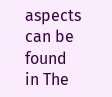aspects can be found in The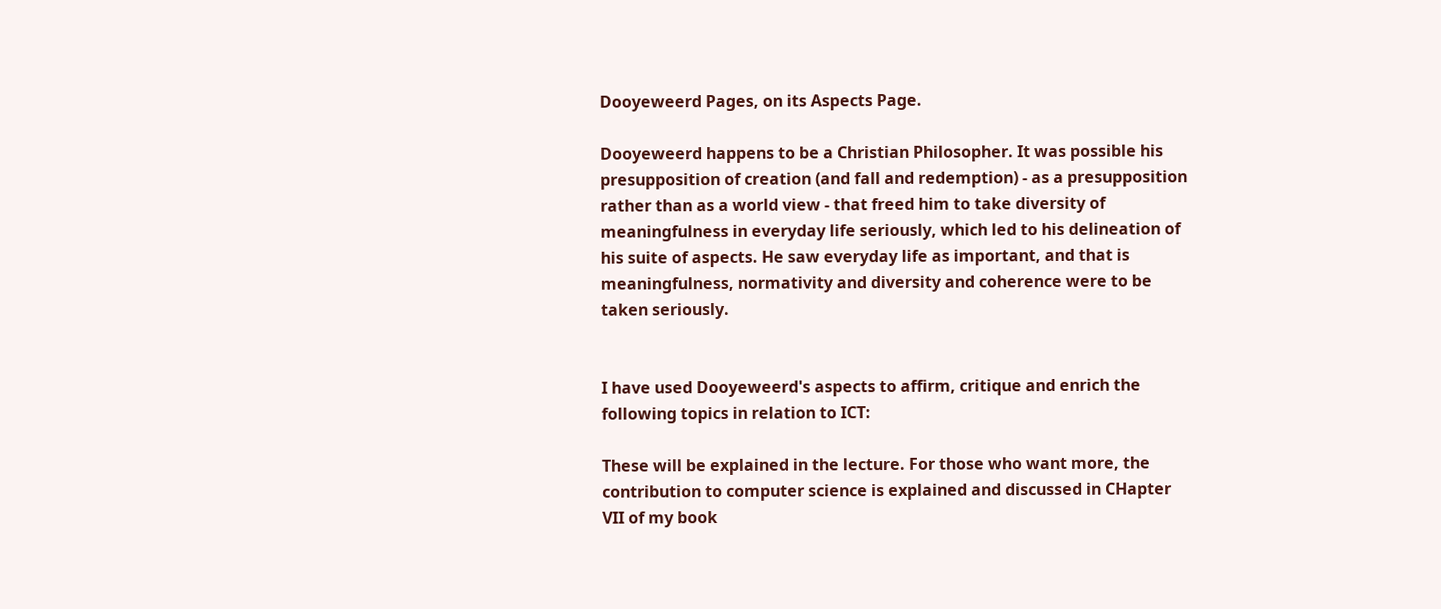Dooyeweerd Pages, on its Aspects Page.

Dooyeweerd happens to be a Christian Philosopher. It was possible his presupposition of creation (and fall and redemption) - as a presupposition rather than as a world view - that freed him to take diversity of meaningfulness in everyday life seriously, which led to his delineation of his suite of aspects. He saw everyday life as important, and that is meaningfulness, normativity and diversity and coherence were to be taken seriously.


I have used Dooyeweerd's aspects to affirm, critique and enrich the following topics in relation to ICT:

These will be explained in the lecture. For those who want more, the contribution to computer science is explained and discussed in CHapter VII of my book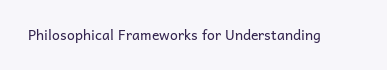Philosophical Frameworks for Understanding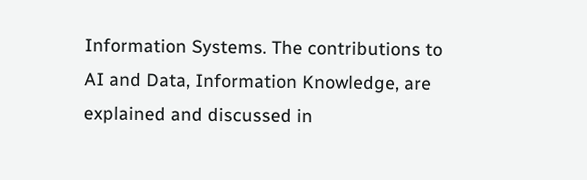Information Systems. The contributions to AI and Data, Information Knowledge, are explained and discussed in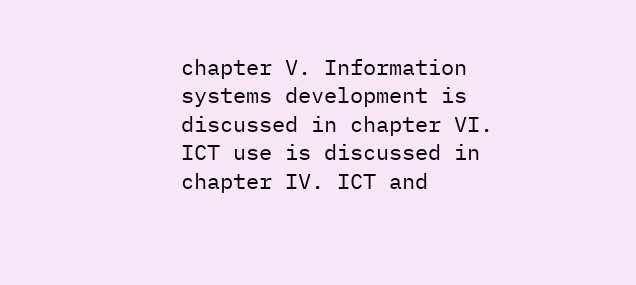chapter V. Information systems development is discussed in chapter VI. ICT use is discussed in chapter IV. ICT and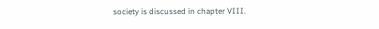society is discussed in chapter VIII.